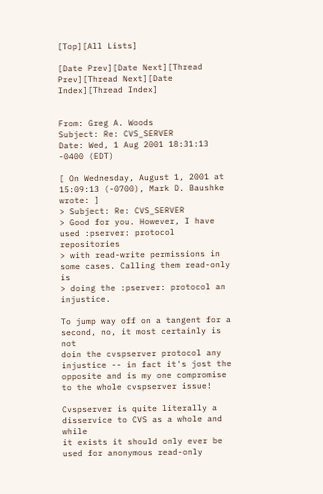[Top][All Lists]

[Date Prev][Date Next][Thread Prev][Thread Next][Date Index][Thread Index]


From: Greg A. Woods
Subject: Re: CVS_SERVER
Date: Wed, 1 Aug 2001 18:31:13 -0400 (EDT)

[ On Wednesday, August 1, 2001 at 15:09:13 (-0700), Mark D. Baushke wrote: ]
> Subject: Re: CVS_SERVER
> Good for you. However, I have used :pserver: protocol repositories
> with read-write permissions in some cases. Calling them read-only is
> doing the :pserver: protocol an injustice.

To jump way off on a tangent for a second, no, it most certainly is not
doin the cvspserver protocol any injustice -- in fact it's jost the
opposite and is my one compromise to the whole cvspserver issue!

Cvspserver is quite literally a disservice to CVS as a whole and while
it exists it should only ever be used for anonymous read-only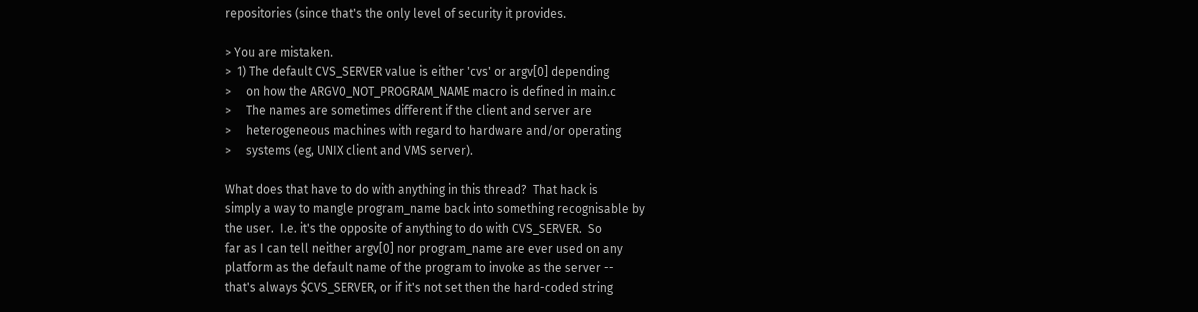repositories (since that's the only level of security it provides.

> You are mistaken.
>  1) The default CVS_SERVER value is either 'cvs' or argv[0] depending
>     on how the ARGV0_NOT_PROGRAM_NAME macro is defined in main.c
>     The names are sometimes different if the client and server are
>     heterogeneous machines with regard to hardware and/or operating
>     systems (eg, UNIX client and VMS server).

What does that have to do with anything in this thread?  That hack is
simply a way to mangle program_name back into something recognisable by
the user.  I.e. it's the opposite of anything to do with CVS_SERVER.  So
far as I can tell neither argv[0] nor program_name are ever used on any
platform as the default name of the program to invoke as the server --
that's always $CVS_SERVER, or if it's not set then the hard-coded string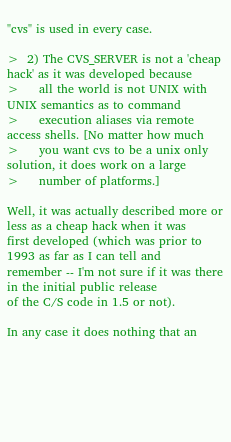"cvs" is used in every case.

>  2) The CVS_SERVER is not a 'cheap hack' as it was developed because
>     all the world is not UNIX with UNIX semantics as to command
>     execution aliases via remote access shells. [No matter how much
>     you want cvs to be a unix only solution, it does work on a large
>     number of platforms.]

Well, it was actually described more or less as a cheap hack when it was
first developed (which was prior to 1993 as far as I can tell and
remember -- I'm not sure if it was there in the initial public release
of the C/S code in 1.5 or not).

In any case it does nothing that an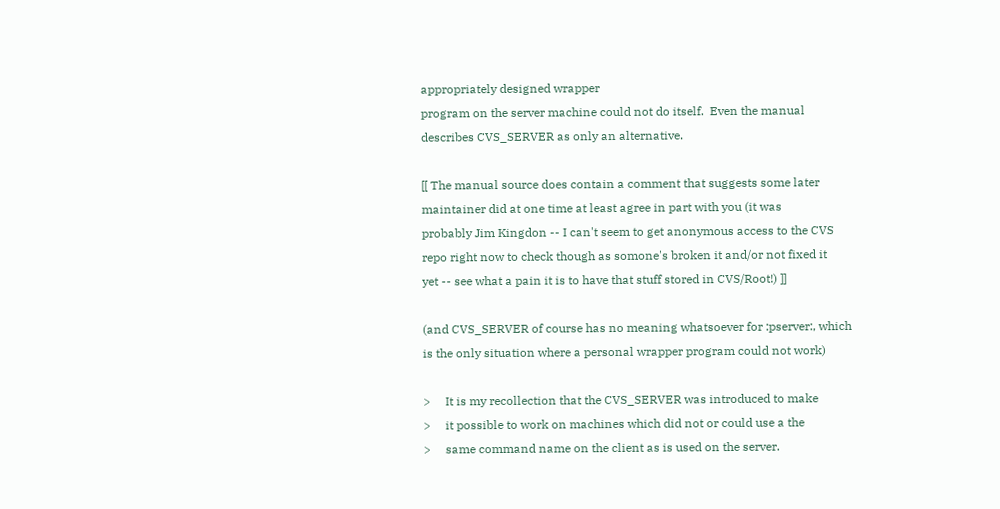appropriately designed wrapper
program on the server machine could not do itself.  Even the manual
describes CVS_SERVER as only an alternative.

[[ The manual source does contain a comment that suggests some later
maintainer did at one time at least agree in part with you (it was
probably Jim Kingdon -- I can't seem to get anonymous access to the CVS
repo right now to check though as somone's broken it and/or not fixed it
yet -- see what a pain it is to have that stuff stored in CVS/Root!) ]]

(and CVS_SERVER of course has no meaning whatsoever for :pserver:, which
is the only situation where a personal wrapper program could not work)

>     It is my recollection that the CVS_SERVER was introduced to make
>     it possible to work on machines which did not or could use a the
>     same command name on the client as is used on the server.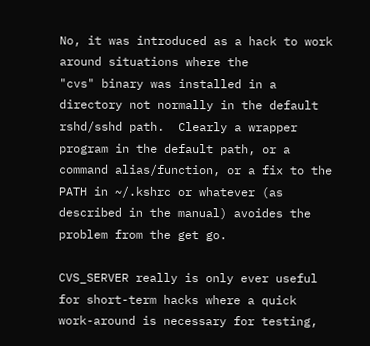No, it was introduced as a hack to work around situations where the
"cvs" binary was installed in a directory not normally in the default
rshd/sshd path.  Clearly a wrapper program in the default path, or a
command alias/function, or a fix to the PATH in ~/.kshrc or whatever (as
described in the manual) avoides the problem from the get go.

CVS_SERVER really is only ever useful for short-term hacks where a quick
work-around is necessary for testing,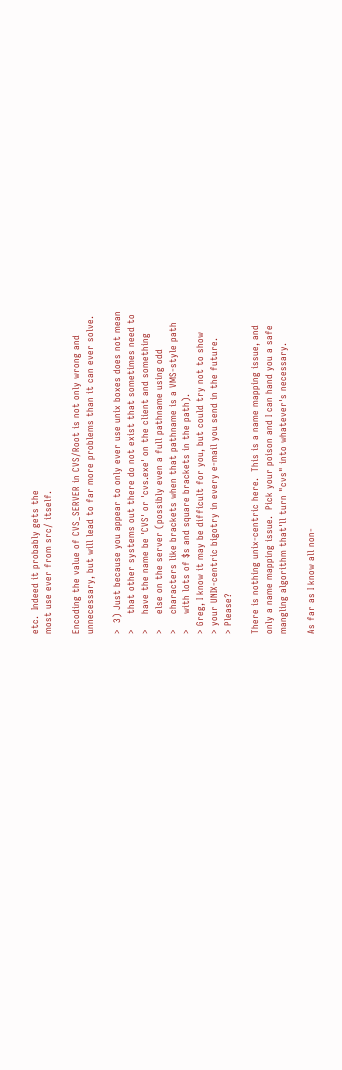etc.  Indeed it probably gets the
most use ever from src/ itself.

Encoding the value of CVS_SERVER in CVS/Root is not only wrong and
unnecessary, but will lead to far more problems than it can ever solve.

>  3) Just because you appear to only ever use unix boxes does not mean
>     that other systems out there do not exist that sometimes need to
>     have the name be 'CVS' or 'cvs.exe' on the client and something
>     else on the server (possibly even a full pathname using odd
>     characters like brackets when that pathname is a VMS-style path
>     with lots of $s and square brackets in the path).
> Greg, I know it may be difficult for you, but could try not to show
> your UNIX-centric bigotry in every e-mail you send in the future.
> Please?

There is nothing unix-centric here.  This is a name mapping issue, and
only a name mapping issue.  Pick your poison and I can hand you a safe
mangling algorithm that'll turn "cvs" into whatever's necessary.

As far as I know all non-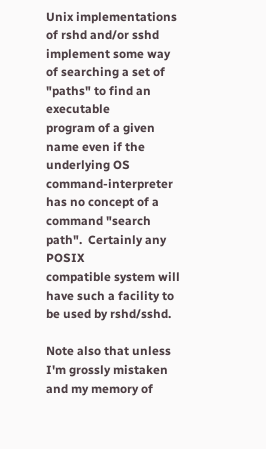Unix implementations of rshd and/or sshd
implement some way of searching a set of "paths" to find an executable
program of a given name even if the underlying OS command-interpreter
has no concept of a command "search path".  Certainly any POSIX
compatible system will have such a facility to be used by rshd/sshd.

Note also that unless I'm grossly mistaken and my memory of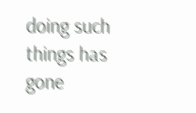doing such
things has gone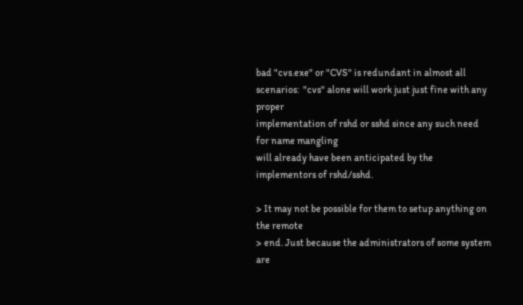bad "cvs.exe" or "CVS" is redundant in almost all
scenarios:  "cvs" alone will work just just fine with any proper
implementation of rshd or sshd since any such need for name mangling
will already have been anticipated by the implementors of rshd/sshd.

> It may not be possible for them to setup anything on the remote
> end. Just because the administrators of some system are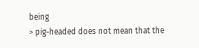being
> pig-headed does not mean that the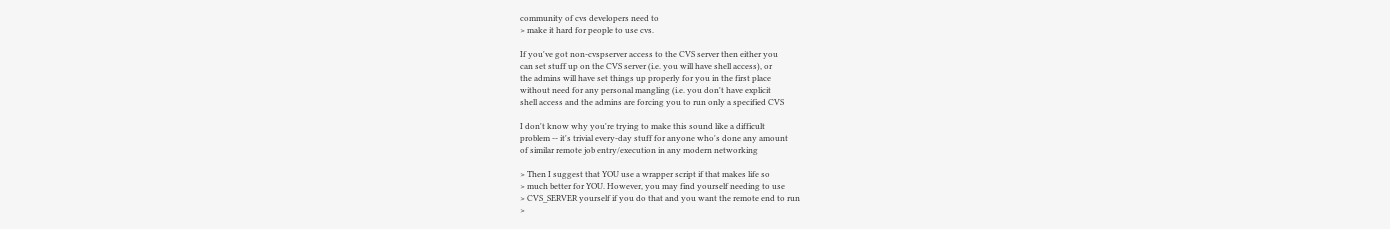community of cvs developers need to
> make it hard for people to use cvs.

If you've got non-cvspserver access to the CVS server then either you
can set stuff up on the CVS server (i.e. you will have shell access), or
the admins will have set things up properly for you in the first place
without need for any personal mangling (i.e. you don't have explicit
shell access and the admins are forcing you to run only a specified CVS

I don't know why you're trying to make this sound like a difficult
problem -- it's trivial every-day stuff for anyone who's done any amount
of similar remote job entry/execution in any modern networking

> Then I suggest that YOU use a wrapper script if that makes life so
> much better for YOU. However, you may find yourself needing to use
> CVS_SERVER yourself if you do that and you want the remote end to run
>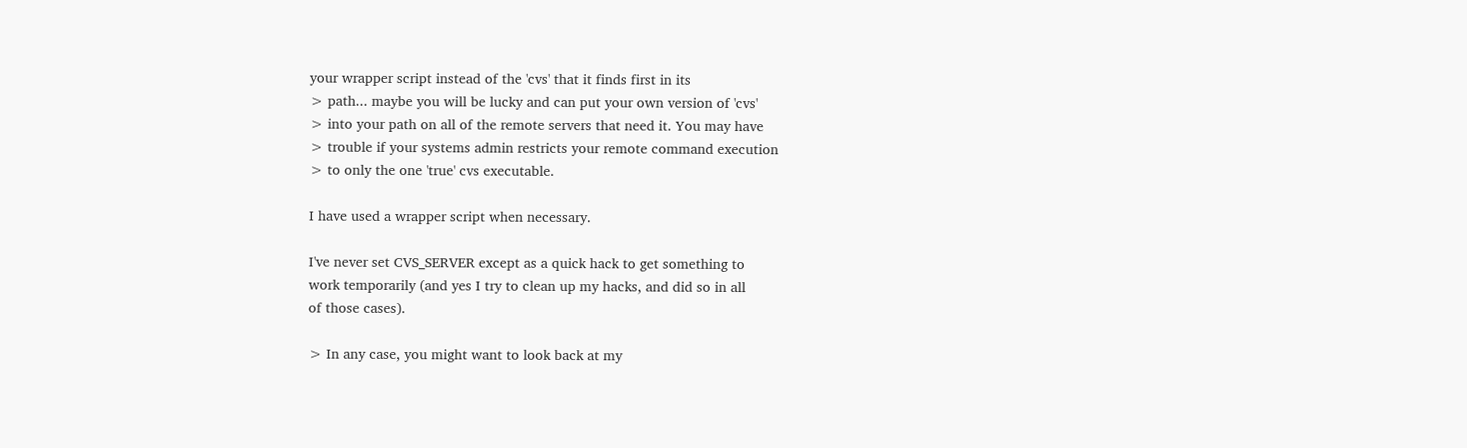your wrapper script instead of the 'cvs' that it finds first in its
> path... maybe you will be lucky and can put your own version of 'cvs'
> into your path on all of the remote servers that need it. You may have
> trouble if your systems admin restricts your remote command execution
> to only the one 'true' cvs executable.

I have used a wrapper script when necessary.

I've never set CVS_SERVER except as a quick hack to get something to
work temporarily (and yes I try to clean up my hacks, and did so in all
of those cases).

> In any case, you might want to look back at my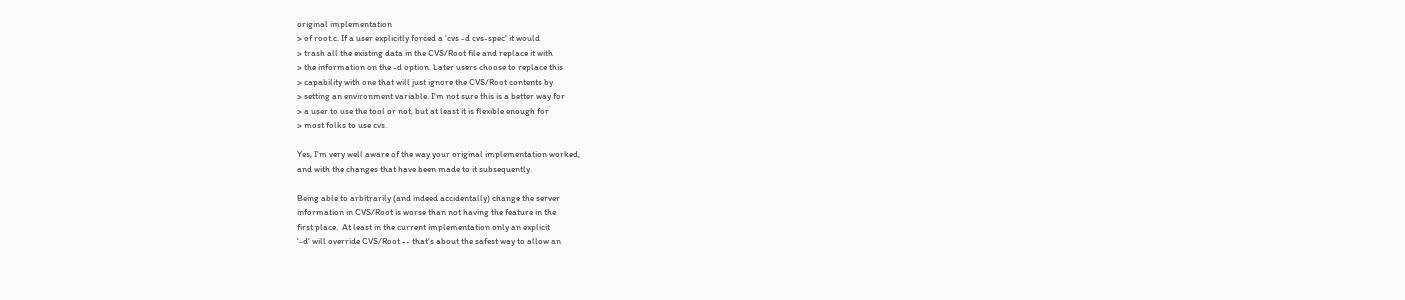original implementation
> of root.c. If a user explicitly forced a 'cvs -d cvs-spec' it would
> trash all the existing data in the CVS/Root file and replace it with
> the information on the -d option. Later users choose to replace this
> capability with one that will just ignore the CVS/Root contents by
> setting an environment variable. I'm not sure this is a better way for
> a user to use the tool or not, but at least it is flexible enough for
> most folks to use cvs.

Yes, I'm very well aware of the way your original implementation worked,
and with the changes that have been made to it subsequently.

Being able to arbitrarily (and indeed accidentally) change the server
information in CVS/Root is worse than not having the feature in the
first place.  At least in the current implementation only an explicit
'-d' will override CVS/Root -- that's about the safest way to allow an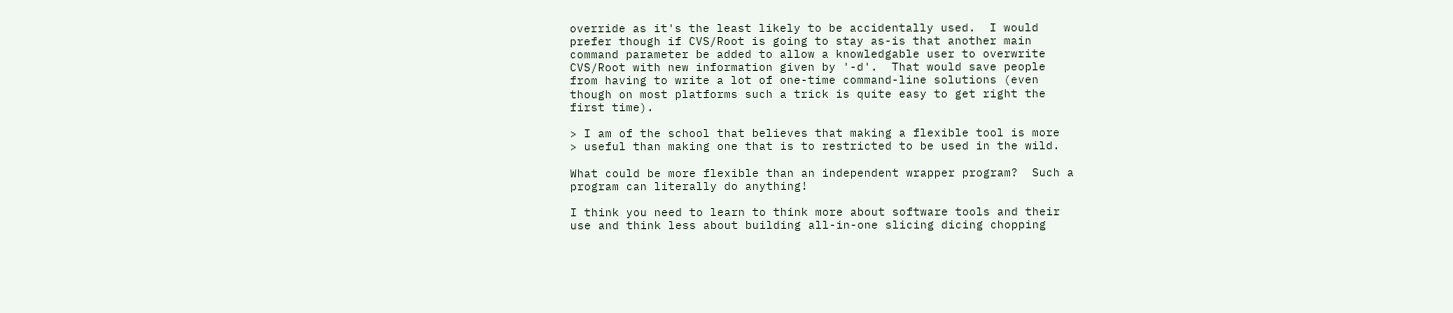override as it's the least likely to be accidentally used.  I would
prefer though if CVS/Root is going to stay as-is that another main
command parameter be added to allow a knowledgable user to overwrite
CVS/Root with new information given by '-d'.  That would save people
from having to write a lot of one-time command-line solutions (even
though on most platforms such a trick is quite easy to get right the
first time).

> I am of the school that believes that making a flexible tool is more
> useful than making one that is to restricted to be used in the wild.

What could be more flexible than an independent wrapper program?  Such a
program can literally do anything!

I think you need to learn to think more about software tools and their
use and think less about building all-in-one slicing dicing chopping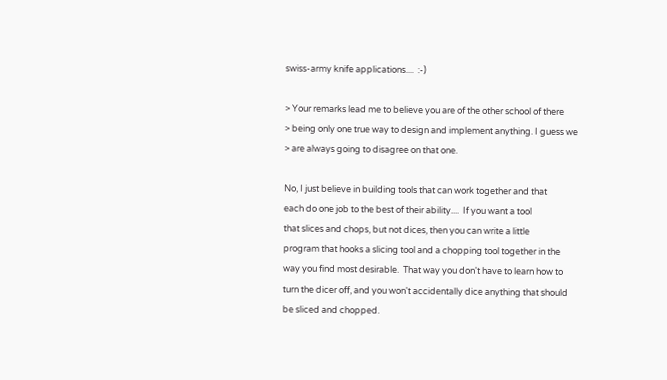swiss-army knife applications....  :-)

> Your remarks lead me to believe you are of the other school of there
> being only one true way to design and implement anything. I guess we
> are always going to disagree on that one.

No, I just believe in building tools that can work together and that
each do one job to the best of their ability....  If you want a tool
that slices and chops, but not dices, then you can write a little
program that hooks a slicing tool and a chopping tool together in the
way you find most desirable.  That way you don't have to learn how to
turn the dicer off, and you won't accidentally dice anything that should
be sliced and chopped.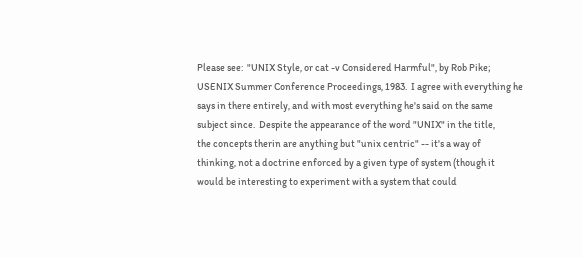Please see:  "UNIX Style, or cat -v Considered Harmful", by Rob Pike;
USENIX Summer Conference Proceedings, 1983.  I agree with everything he
says in there entirely, and with most everything he's said on the same
subject since.  Despite the appearance of the word "UNIX" in the title,
the concepts therin are anything but "unix centric" -- it's a way of
thinking, not a doctrine enforced by a given type of system (though it
would be interesting to experiment with a system that could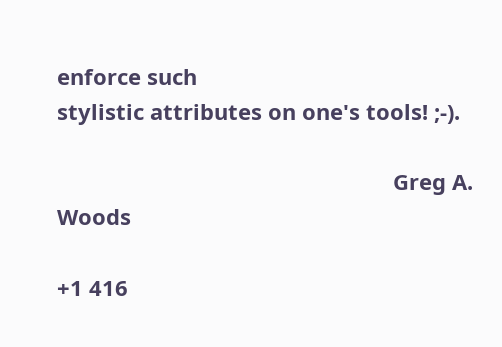enforce such
stylistic attributes on one's tools! ;-).

                                                        Greg A. Woods

+1 416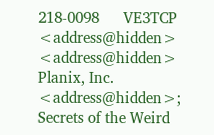218-0098      VE3TCP      <address@hidden>     <address@hidden>
Planix, Inc. <address@hidden>;   Secrets of the Weird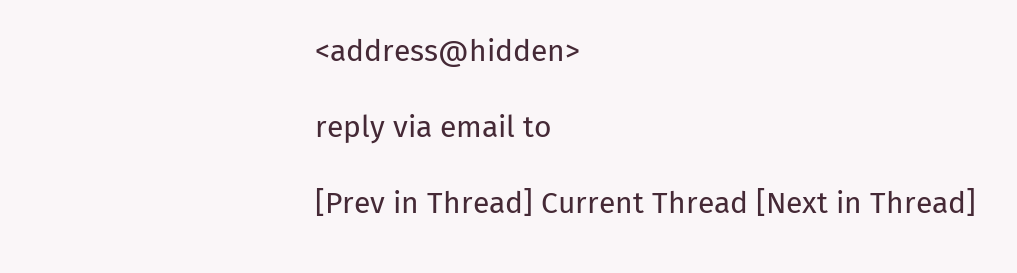<address@hidden>

reply via email to

[Prev in Thread] Current Thread [Next in Thread]